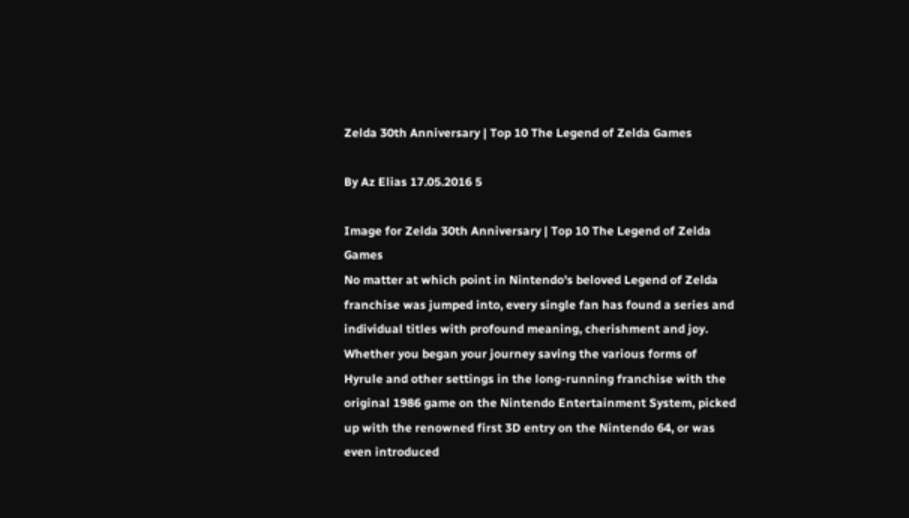Zelda 30th Anniversary | Top 10 The Legend of Zelda Games

By Az Elias 17.05.2016 5

Image for Zelda 30th Anniversary | Top 10 The Legend of Zelda Games
No matter at which point in Nintendo's beloved Legend of Zelda franchise was jumped into, every single fan has found a series and individual titles with profound meaning, cherishment and joy. Whether you began your journey saving the various forms of Hyrule and other settings in the long-running franchise with the original 1986 game on the Nintendo Entertainment System, picked up with the renowned first 3D entry on the Nintendo 64, or was even introduced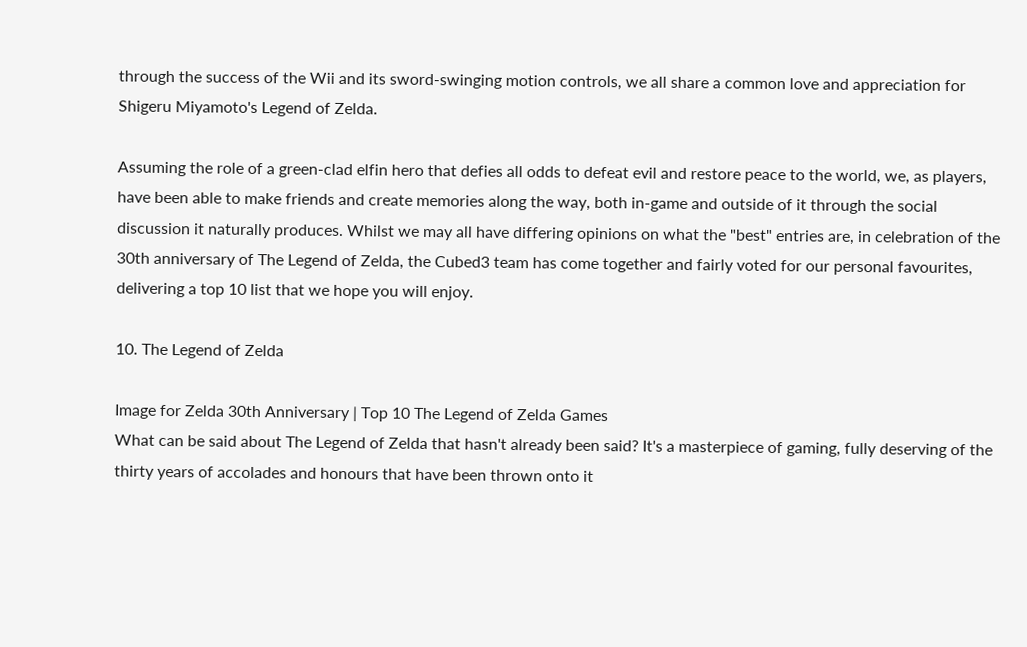through the success of the Wii and its sword-swinging motion controls, we all share a common love and appreciation for Shigeru Miyamoto's Legend of Zelda.

Assuming the role of a green-clad elfin hero that defies all odds to defeat evil and restore peace to the world, we, as players, have been able to make friends and create memories along the way, both in-game and outside of it through the social discussion it naturally produces. Whilst we may all have differing opinions on what the "best" entries are, in celebration of the 30th anniversary of The Legend of Zelda, the Cubed3 team has come together and fairly voted for our personal favourites, delivering a top 10 list that we hope you will enjoy.

10. The Legend of Zelda

Image for Zelda 30th Anniversary | Top 10 The Legend of Zelda Games
What can be said about The Legend of Zelda that hasn't already been said? It's a masterpiece of gaming, fully deserving of the thirty years of accolades and honours that have been thrown onto it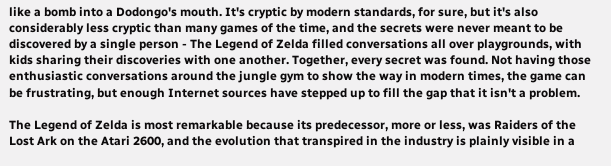like a bomb into a Dodongo's mouth. It's cryptic by modern standards, for sure, but it's also considerably less cryptic than many games of the time, and the secrets were never meant to be discovered by a single person - The Legend of Zelda filled conversations all over playgrounds, with kids sharing their discoveries with one another. Together, every secret was found. Not having those enthusiastic conversations around the jungle gym to show the way in modern times, the game can be frustrating, but enough Internet sources have stepped up to fill the gap that it isn't a problem.

The Legend of Zelda is most remarkable because its predecessor, more or less, was Raiders of the Lost Ark on the Atari 2600, and the evolution that transpired in the industry is plainly visible in a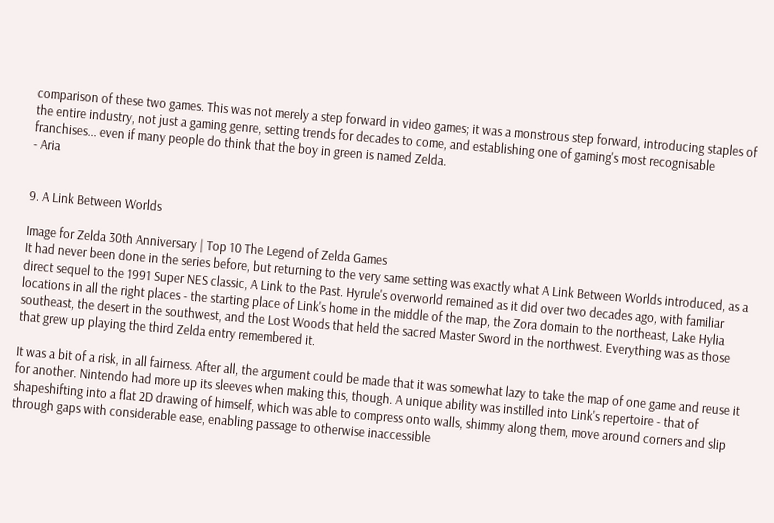comparison of these two games. This was not merely a step forward in video games; it was a monstrous step forward, introducing staples of the entire industry, not just a gaming genre, setting trends for decades to come, and establishing one of gaming's most recognisable franchises... even if many people do think that the boy in green is named Zelda.
- Aria


9. A Link Between Worlds

Image for Zelda 30th Anniversary | Top 10 The Legend of Zelda Games
It had never been done in the series before, but returning to the very same setting was exactly what A Link Between Worlds introduced, as a direct sequel to the 1991 Super NES classic, A Link to the Past. Hyrule's overworld remained as it did over two decades ago, with familiar locations in all the right places - the starting place of Link's home in the middle of the map, the Zora domain to the northeast, Lake Hylia southeast, the desert in the southwest, and the Lost Woods that held the sacred Master Sword in the northwest. Everything was as those that grew up playing the third Zelda entry remembered it.

It was a bit of a risk, in all fairness. After all, the argument could be made that it was somewhat lazy to take the map of one game and reuse it for another. Nintendo had more up its sleeves when making this, though. A unique ability was instilled into Link's repertoire - that of shapeshifting into a flat 2D drawing of himself, which was able to compress onto walls, shimmy along them, move around corners and slip through gaps with considerable ease, enabling passage to otherwise inaccessible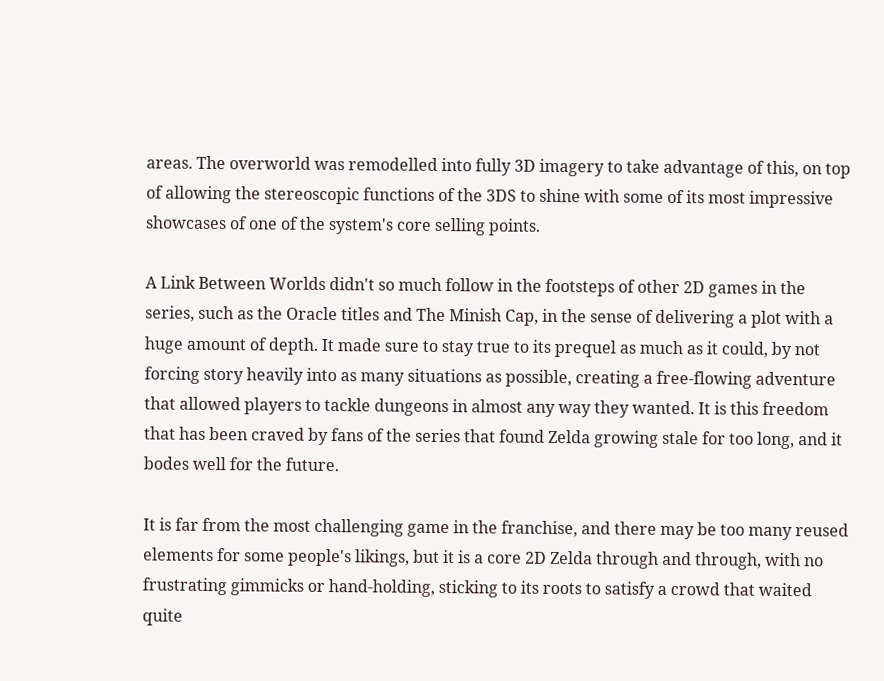areas. The overworld was remodelled into fully 3D imagery to take advantage of this, on top of allowing the stereoscopic functions of the 3DS to shine with some of its most impressive showcases of one of the system's core selling points.

A Link Between Worlds didn't so much follow in the footsteps of other 2D games in the series, such as the Oracle titles and The Minish Cap, in the sense of delivering a plot with a huge amount of depth. It made sure to stay true to its prequel as much as it could, by not forcing story heavily into as many situations as possible, creating a free-flowing adventure that allowed players to tackle dungeons in almost any way they wanted. It is this freedom that has been craved by fans of the series that found Zelda growing stale for too long, and it bodes well for the future.

It is far from the most challenging game in the franchise, and there may be too many reused elements for some people's likings, but it is a core 2D Zelda through and through, with no frustrating gimmicks or hand-holding, sticking to its roots to satisfy a crowd that waited quite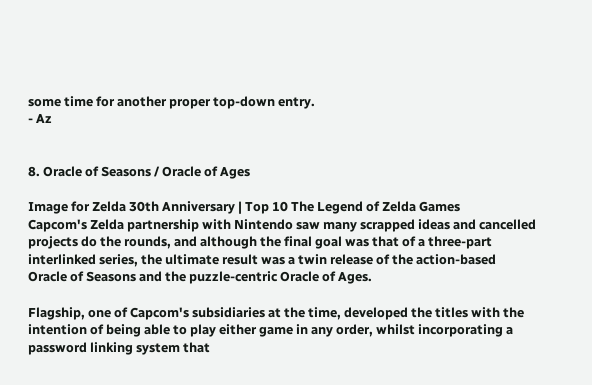some time for another proper top-down entry.
- Az


8. Oracle of Seasons / Oracle of Ages

Image for Zelda 30th Anniversary | Top 10 The Legend of Zelda Games
Capcom's Zelda partnership with Nintendo saw many scrapped ideas and cancelled projects do the rounds, and although the final goal was that of a three-part interlinked series, the ultimate result was a twin release of the action-based Oracle of Seasons and the puzzle-centric Oracle of Ages.

Flagship, one of Capcom's subsidiaries at the time, developed the titles with the intention of being able to play either game in any order, whilst incorporating a password linking system that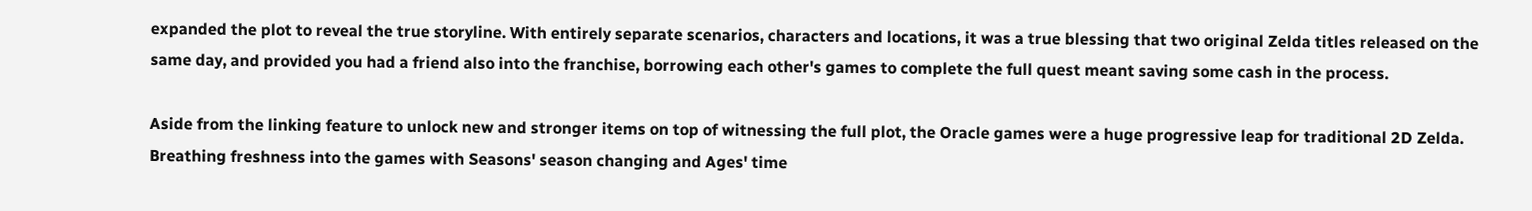expanded the plot to reveal the true storyline. With entirely separate scenarios, characters and locations, it was a true blessing that two original Zelda titles released on the same day, and provided you had a friend also into the franchise, borrowing each other's games to complete the full quest meant saving some cash in the process.

Aside from the linking feature to unlock new and stronger items on top of witnessing the full plot, the Oracle games were a huge progressive leap for traditional 2D Zelda. Breathing freshness into the games with Seasons' season changing and Ages' time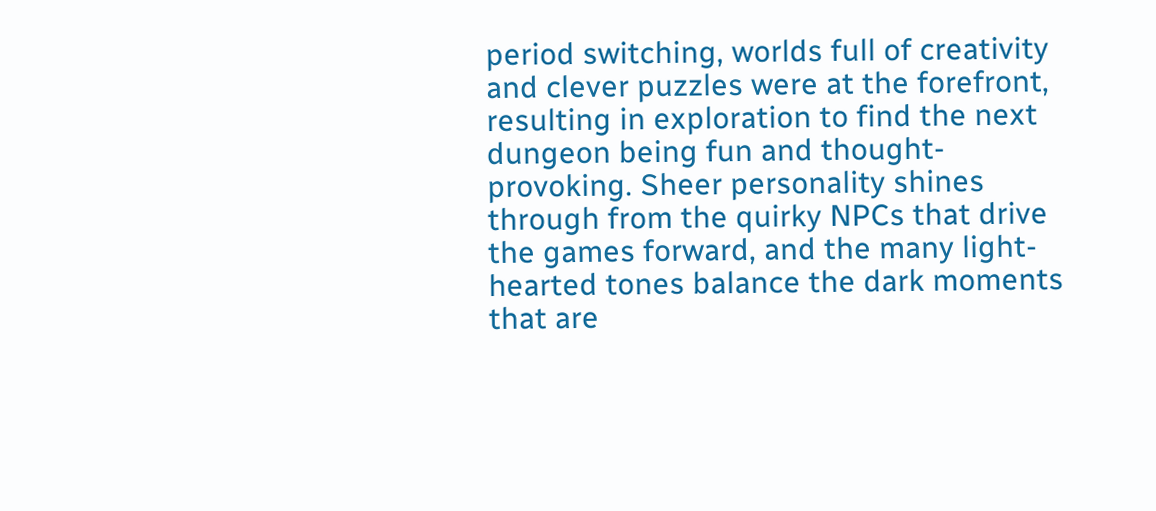period switching, worlds full of creativity and clever puzzles were at the forefront, resulting in exploration to find the next dungeon being fun and thought-provoking. Sheer personality shines through from the quirky NPCs that drive the games forward, and the many light-hearted tones balance the dark moments that are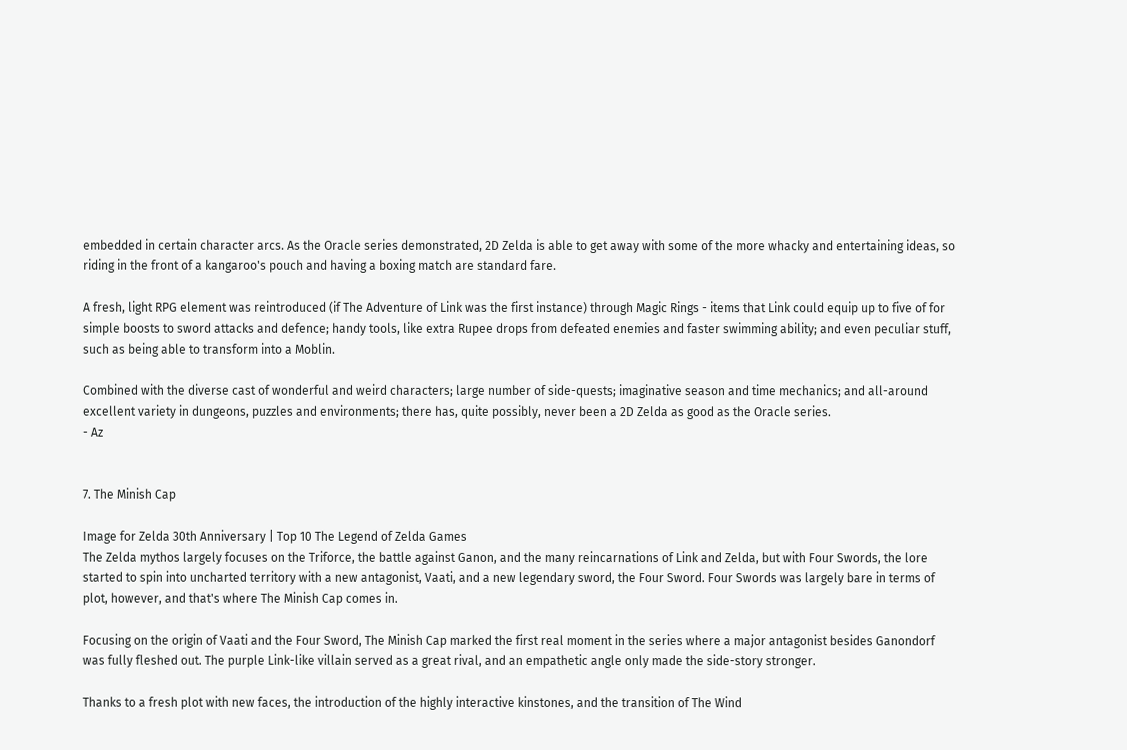embedded in certain character arcs. As the Oracle series demonstrated, 2D Zelda is able to get away with some of the more whacky and entertaining ideas, so riding in the front of a kangaroo's pouch and having a boxing match are standard fare.

A fresh, light RPG element was reintroduced (if The Adventure of Link was the first instance) through Magic Rings - items that Link could equip up to five of for simple boosts to sword attacks and defence; handy tools, like extra Rupee drops from defeated enemies and faster swimming ability; and even peculiar stuff, such as being able to transform into a Moblin.

Combined with the diverse cast of wonderful and weird characters; large number of side-quests; imaginative season and time mechanics; and all-around excellent variety in dungeons, puzzles and environments; there has, quite possibly, never been a 2D Zelda as good as the Oracle series.
- Az


7. The Minish Cap

Image for Zelda 30th Anniversary | Top 10 The Legend of Zelda Games
The Zelda mythos largely focuses on the Triforce, the battle against Ganon, and the many reincarnations of Link and Zelda, but with Four Swords, the lore started to spin into uncharted territory with a new antagonist, Vaati, and a new legendary sword, the Four Sword. Four Swords was largely bare in terms of plot, however, and that's where The Minish Cap comes in.

Focusing on the origin of Vaati and the Four Sword, The Minish Cap marked the first real moment in the series where a major antagonist besides Ganondorf was fully fleshed out. The purple Link-like villain served as a great rival, and an empathetic angle only made the side-story stronger.

Thanks to a fresh plot with new faces, the introduction of the highly interactive kinstones, and the transition of The Wind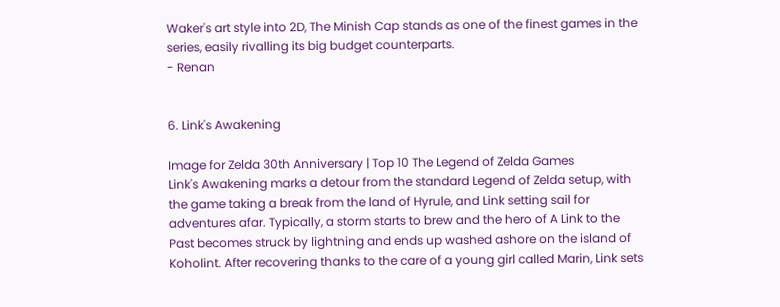Waker's art style into 2D, The Minish Cap stands as one of the finest games in the series, easily rivalling its big budget counterparts.
- Renan


6. Link's Awakening

Image for Zelda 30th Anniversary | Top 10 The Legend of Zelda Games
Link's Awakening marks a detour from the standard Legend of Zelda setup, with the game taking a break from the land of Hyrule, and Link setting sail for adventures afar. Typically, a storm starts to brew and the hero of A Link to the Past becomes struck by lightning and ends up washed ashore on the island of Koholint. After recovering thanks to the care of a young girl called Marin, Link sets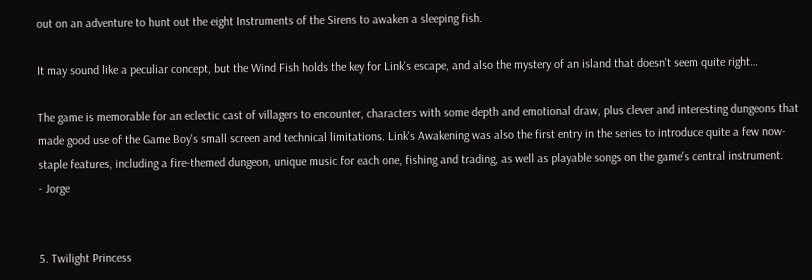out on an adventure to hunt out the eight Instruments of the Sirens to awaken a sleeping fish.

It may sound like a peculiar concept, but the Wind Fish holds the key for Link's escape, and also the mystery of an island that doesn't seem quite right…

The game is memorable for an eclectic cast of villagers to encounter, characters with some depth and emotional draw, plus clever and interesting dungeons that made good use of the Game Boy's small screen and technical limitations. Link's Awakening was also the first entry in the series to introduce quite a few now-staple features, including a fire-themed dungeon, unique music for each one, fishing and trading, as well as playable songs on the game's central instrument.
- Jorge


5. Twilight Princess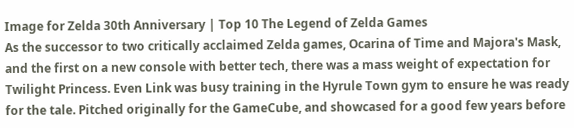Image for Zelda 30th Anniversary | Top 10 The Legend of Zelda Games
As the successor to two critically acclaimed Zelda games, Ocarina of Time and Majora's Mask, and the first on a new console with better tech, there was a mass weight of expectation for Twilight Princess. Even Link was busy training in the Hyrule Town gym to ensure he was ready for the tale. Pitched originally for the GameCube, and showcased for a good few years before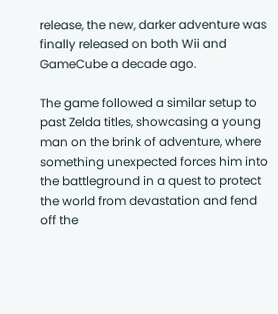release, the new, darker adventure was finally released on both Wii and GameCube a decade ago.

The game followed a similar setup to past Zelda titles, showcasing a young man on the brink of adventure, where something unexpected forces him into the battleground in a quest to protect the world from devastation and fend off the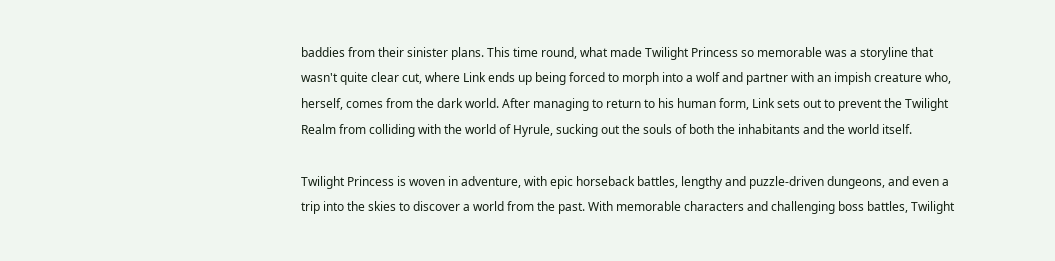baddies from their sinister plans. This time round, what made Twilight Princess so memorable was a storyline that wasn't quite clear cut, where Link ends up being forced to morph into a wolf and partner with an impish creature who, herself, comes from the dark world. After managing to return to his human form, Link sets out to prevent the Twilight Realm from colliding with the world of Hyrule, sucking out the souls of both the inhabitants and the world itself.

Twilight Princess is woven in adventure, with epic horseback battles, lengthy and puzzle-driven dungeons, and even a trip into the skies to discover a world from the past. With memorable characters and challenging boss battles, Twilight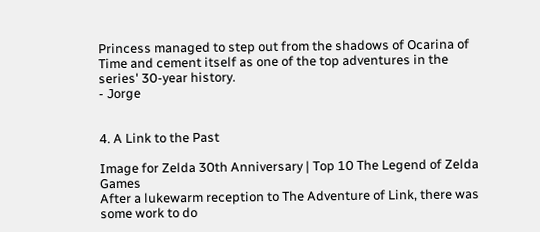Princess managed to step out from the shadows of Ocarina of Time and cement itself as one of the top adventures in the series' 30-year history.
- Jorge


4. A Link to the Past

Image for Zelda 30th Anniversary | Top 10 The Legend of Zelda Games
After a lukewarm reception to The Adventure of Link, there was some work to do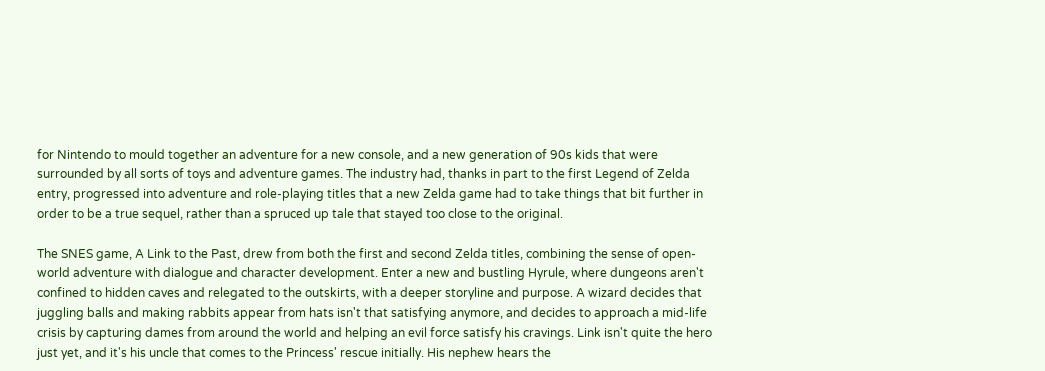for Nintendo to mould together an adventure for a new console, and a new generation of 90s kids that were surrounded by all sorts of toys and adventure games. The industry had, thanks in part to the first Legend of Zelda entry, progressed into adventure and role-playing titles that a new Zelda game had to take things that bit further in order to be a true sequel, rather than a spruced up tale that stayed too close to the original.

The SNES game, A Link to the Past, drew from both the first and second Zelda titles, combining the sense of open-world adventure with dialogue and character development. Enter a new and bustling Hyrule, where dungeons aren't confined to hidden caves and relegated to the outskirts, with a deeper storyline and purpose. A wizard decides that juggling balls and making rabbits appear from hats isn't that satisfying anymore, and decides to approach a mid-life crisis by capturing dames from around the world and helping an evil force satisfy his cravings. Link isn't quite the hero just yet, and it's his uncle that comes to the Princess' rescue initially. His nephew hears the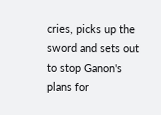cries, picks up the sword and sets out to stop Ganon's plans for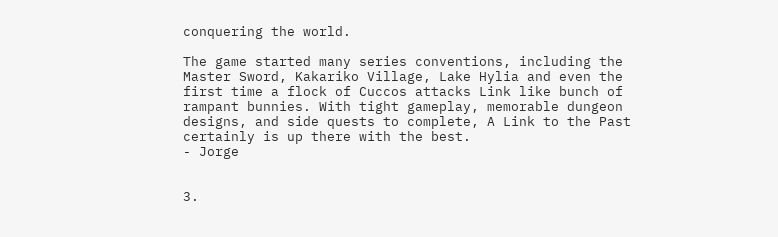conquering the world.

The game started many series conventions, including the Master Sword, Kakariko Village, Lake Hylia and even the first time a flock of Cuccos attacks Link like bunch of rampant bunnies. With tight gameplay, memorable dungeon designs, and side quests to complete, A Link to the Past certainly is up there with the best.
- Jorge


3.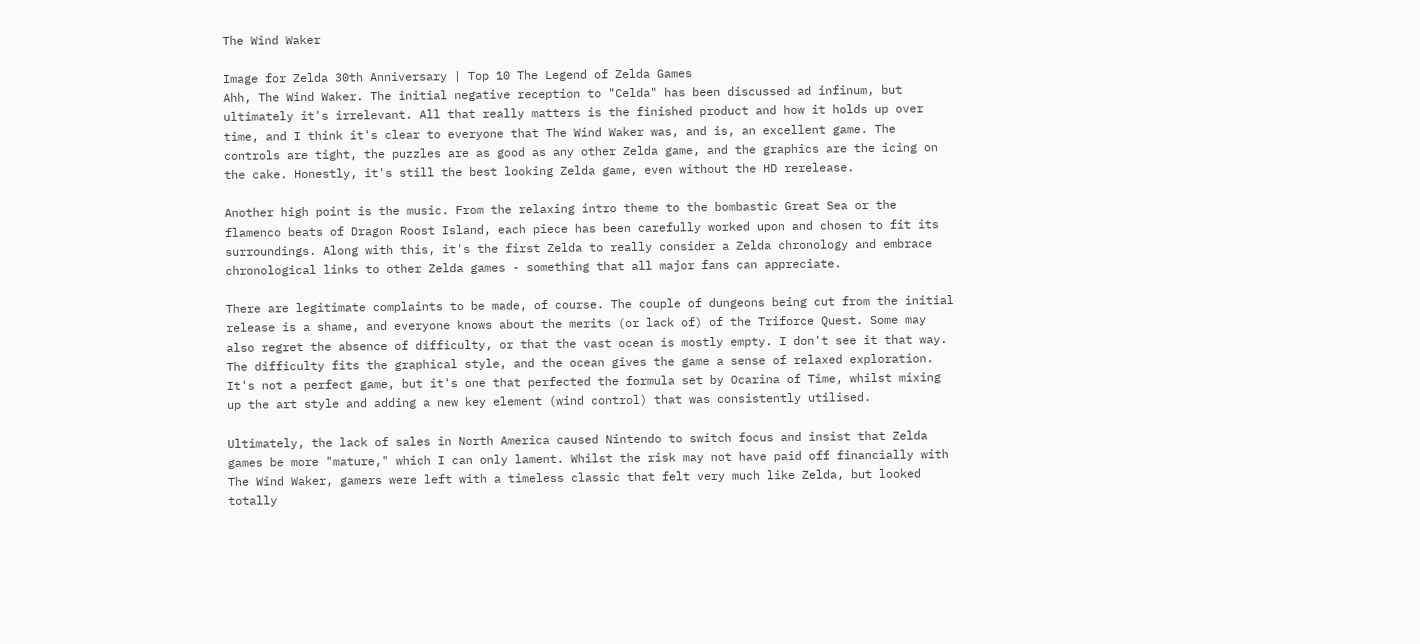The Wind Waker

Image for Zelda 30th Anniversary | Top 10 The Legend of Zelda Games
Ahh, The Wind Waker. The initial negative reception to "Celda" has been discussed ad infinum, but ultimately it's irrelevant. All that really matters is the finished product and how it holds up over time, and I think it's clear to everyone that The Wind Waker was, and is, an excellent game. The controls are tight, the puzzles are as good as any other Zelda game, and the graphics are the icing on the cake. Honestly, it's still the best looking Zelda game, even without the HD rerelease.

Another high point is the music. From the relaxing intro theme to the bombastic Great Sea or the flamenco beats of Dragon Roost Island, each piece has been carefully worked upon and chosen to fit its surroundings. Along with this, it's the first Zelda to really consider a Zelda chronology and embrace chronological links to other Zelda games - something that all major fans can appreciate.

There are legitimate complaints to be made, of course. The couple of dungeons being cut from the initial release is a shame, and everyone knows about the merits (or lack of) of the Triforce Quest. Some may also regret the absence of difficulty, or that the vast ocean is mostly empty. I don't see it that way. The difficulty fits the graphical style, and the ocean gives the game a sense of relaxed exploration. It's not a perfect game, but it's one that perfected the formula set by Ocarina of Time, whilst mixing up the art style and adding a new key element (wind control) that was consistently utilised.

Ultimately, the lack of sales in North America caused Nintendo to switch focus and insist that Zelda games be more "mature," which I can only lament. Whilst the risk may not have paid off financially with The Wind Waker, gamers were left with a timeless classic that felt very much like Zelda, but looked totally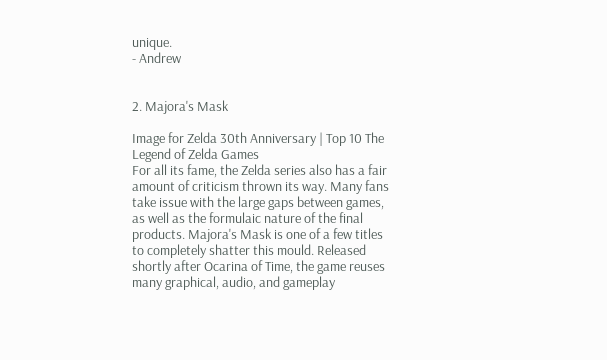unique.
- Andrew


2. Majora's Mask

Image for Zelda 30th Anniversary | Top 10 The Legend of Zelda Games
For all its fame, the Zelda series also has a fair amount of criticism thrown its way. Many fans take issue with the large gaps between games, as well as the formulaic nature of the final products. Majora's Mask is one of a few titles to completely shatter this mould. Released shortly after Ocarina of Time, the game reuses many graphical, audio, and gameplay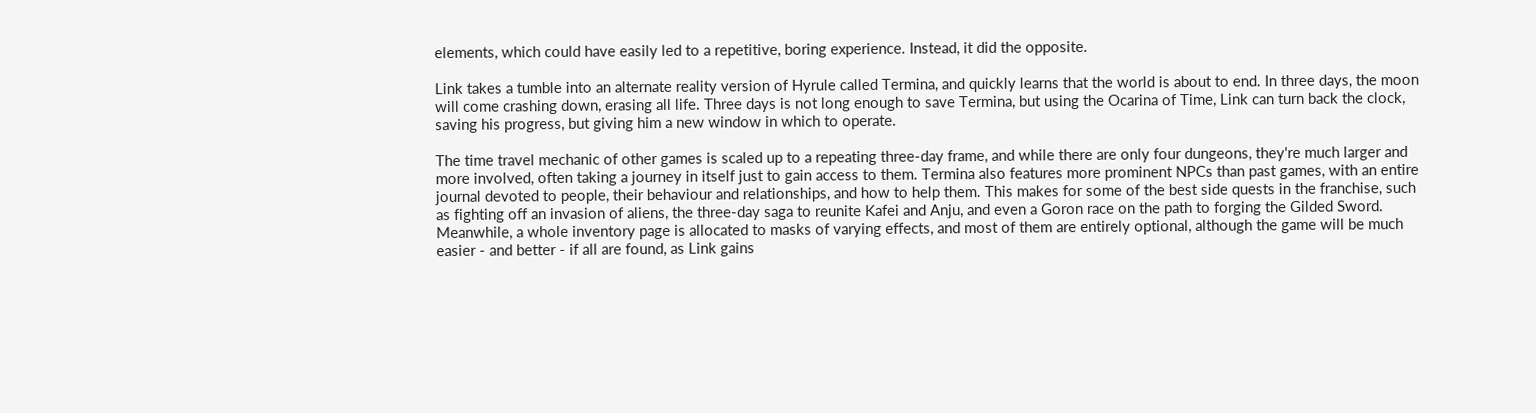elements, which could have easily led to a repetitive, boring experience. Instead, it did the opposite.

Link takes a tumble into an alternate reality version of Hyrule called Termina, and quickly learns that the world is about to end. In three days, the moon will come crashing down, erasing all life. Three days is not long enough to save Termina, but using the Ocarina of Time, Link can turn back the clock, saving his progress, but giving him a new window in which to operate.

The time travel mechanic of other games is scaled up to a repeating three-day frame, and while there are only four dungeons, they're much larger and more involved, often taking a journey in itself just to gain access to them. Termina also features more prominent NPCs than past games, with an entire journal devoted to people, their behaviour and relationships, and how to help them. This makes for some of the best side quests in the franchise, such as fighting off an invasion of aliens, the three-day saga to reunite Kafei and Anju, and even a Goron race on the path to forging the Gilded Sword. Meanwhile, a whole inventory page is allocated to masks of varying effects, and most of them are entirely optional, although the game will be much easier - and better - if all are found, as Link gains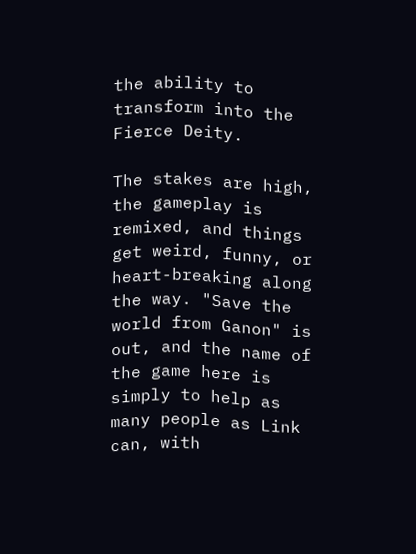the ability to transform into the Fierce Deity.

The stakes are high, the gameplay is remixed, and things get weird, funny, or heart-breaking along the way. "Save the world from Ganon" is out, and the name of the game here is simply to help as many people as Link can, with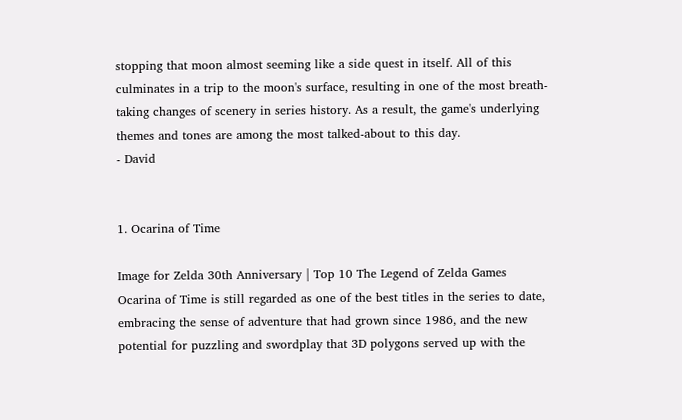stopping that moon almost seeming like a side quest in itself. All of this culminates in a trip to the moon's surface, resulting in one of the most breath-taking changes of scenery in series history. As a result, the game's underlying themes and tones are among the most talked-about to this day.
- David


1. Ocarina of Time

Image for Zelda 30th Anniversary | Top 10 The Legend of Zelda Games
Ocarina of Time is still regarded as one of the best titles in the series to date, embracing the sense of adventure that had grown since 1986, and the new potential for puzzling and swordplay that 3D polygons served up with the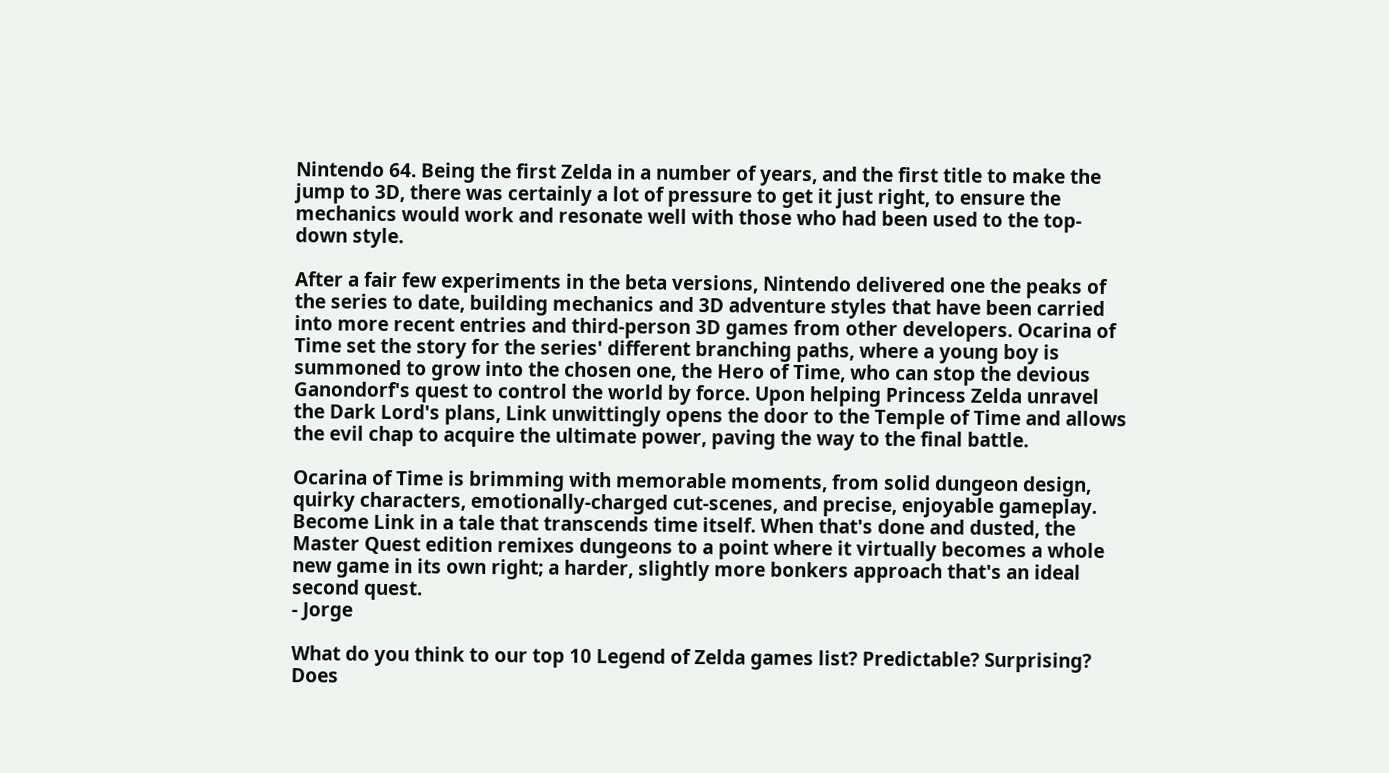Nintendo 64. Being the first Zelda in a number of years, and the first title to make the jump to 3D, there was certainly a lot of pressure to get it just right, to ensure the mechanics would work and resonate well with those who had been used to the top-down style.

After a fair few experiments in the beta versions, Nintendo delivered one the peaks of the series to date, building mechanics and 3D adventure styles that have been carried into more recent entries and third-person 3D games from other developers. Ocarina of Time set the story for the series' different branching paths, where a young boy is summoned to grow into the chosen one, the Hero of Time, who can stop the devious Ganondorf's quest to control the world by force. Upon helping Princess Zelda unravel the Dark Lord's plans, Link unwittingly opens the door to the Temple of Time and allows the evil chap to acquire the ultimate power, paving the way to the final battle.

Ocarina of Time is brimming with memorable moments, from solid dungeon design, quirky characters, emotionally-charged cut-scenes, and precise, enjoyable gameplay. Become Link in a tale that transcends time itself. When that's done and dusted, the Master Quest edition remixes dungeons to a point where it virtually becomes a whole new game in its own right; a harder, slightly more bonkers approach that's an ideal second quest.
- Jorge

What do you think to our top 10 Legend of Zelda games list? Predictable? Surprising? Does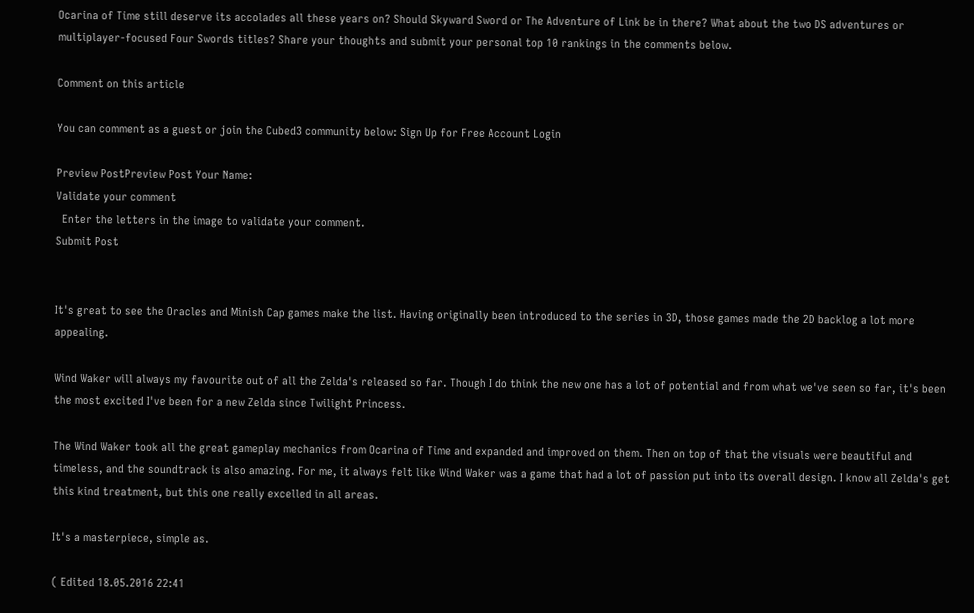Ocarina of Time still deserve its accolades all these years on? Should Skyward Sword or The Adventure of Link be in there? What about the two DS adventures or multiplayer-focused Four Swords titles? Share your thoughts and submit your personal top 10 rankings in the comments below.

Comment on this article

You can comment as a guest or join the Cubed3 community below: Sign Up for Free Account Login

Preview PostPreview Post Your Name:
Validate your comment
  Enter the letters in the image to validate your comment.
Submit Post


It's great to see the Oracles and Minish Cap games make the list. Having originally been introduced to the series in 3D, those games made the 2D backlog a lot more appealing.

Wind Waker will always my favourite out of all the Zelda's released so far. Though I do think the new one has a lot of potential and from what we've seen so far, it's been the most excited I've been for a new Zelda since Twilight Princess.

The Wind Waker took all the great gameplay mechanics from Ocarina of Time and expanded and improved on them. Then on top of that the visuals were beautiful and timeless, and the soundtrack is also amazing. For me, it always felt like Wind Waker was a game that had a lot of passion put into its overall design. I know all Zelda's get this kind treatment, but this one really excelled in all areas.

It's a masterpiece, simple as.

( Edited 18.05.2016 22:41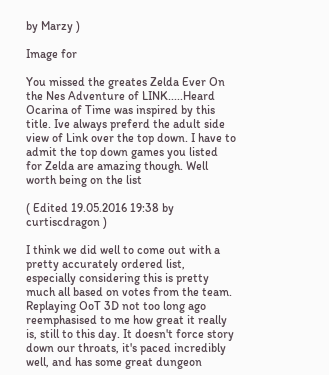by Marzy )

Image for

You missed the greates Zelda Ever On the Nes Adventure of LINK.....Heard Ocarina of Time was inspired by this title. Ive always preferd the adult side view of Link over the top down. I have to admit the top down games you listed for Zelda are amazing though. Well worth being on the list

( Edited 19.05.2016 19:38 by curtiscdragon )

I think we did well to come out with a pretty accurately ordered list, especially considering this is pretty much all based on votes from the team. Replaying OoT 3D not too long ago reemphasised to me how great it really is, still to this day. It doesn't force story down our throats, it's paced incredibly well, and has some great dungeon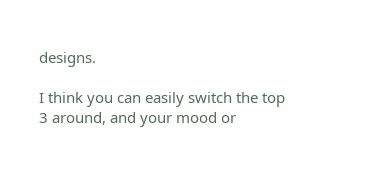designs.

I think you can easily switch the top 3 around, and your mood or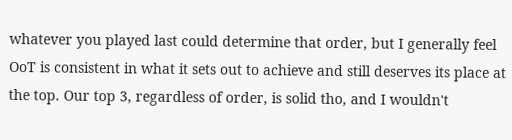whatever you played last could determine that order, but I generally feel OoT is consistent in what it sets out to achieve and still deserves its place at the top. Our top 3, regardless of order, is solid tho, and I wouldn't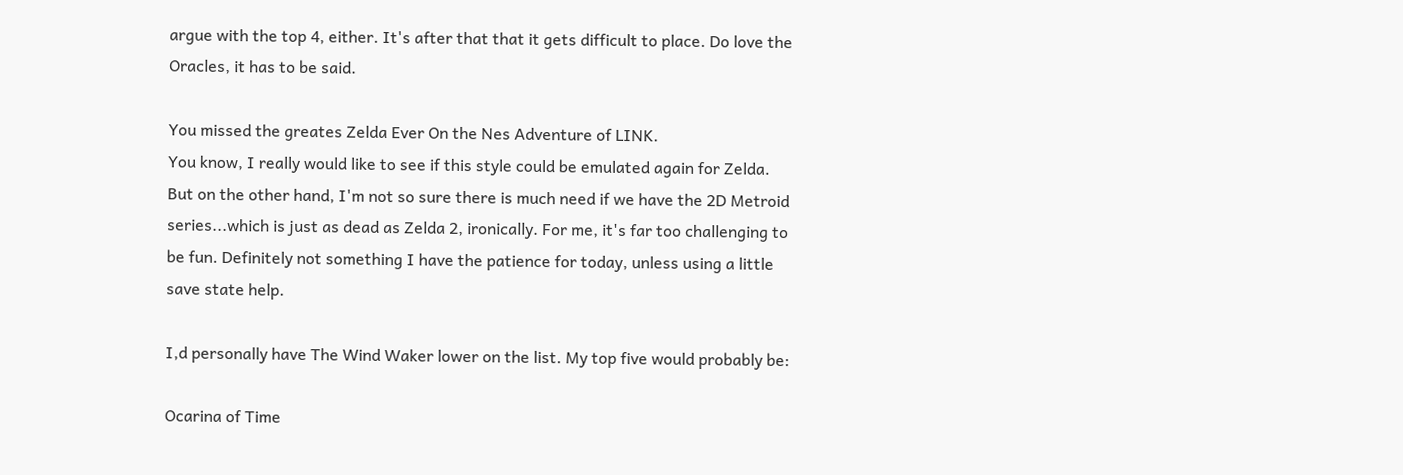argue with the top 4, either. It's after that that it gets difficult to place. Do love the Oracles, it has to be said.

You missed the greates Zelda Ever On the Nes Adventure of LINK.
You know, I really would like to see if this style could be emulated again for Zelda. But on the other hand, I'm not so sure there is much need if we have the 2D Metroid series...which is just as dead as Zelda 2, ironically. For me, it's far too challenging to be fun. Definitely not something I have the patience for today, unless using a little save state help.

I,d personally have The Wind Waker lower on the list. My top five would probably be:

Ocarina of Time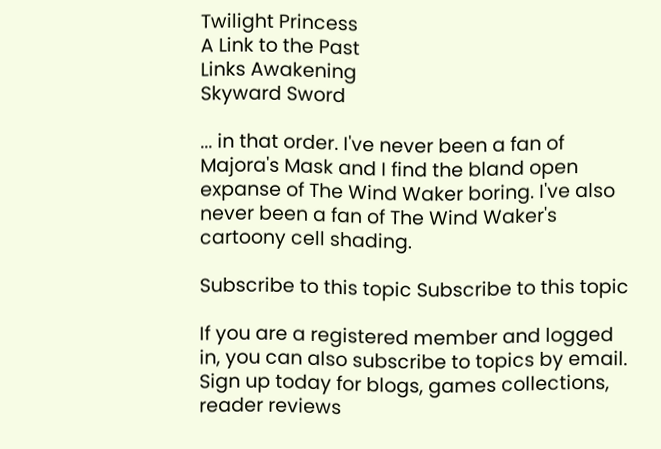Twilight Princess
A Link to the Past
Links Awakening
Skyward Sword

... in that order. I've never been a fan of Majora's Mask and I find the bland open expanse of The Wind Waker boring. I've also never been a fan of The Wind Waker's cartoony cell shading.

Subscribe to this topic Subscribe to this topic

If you are a registered member and logged in, you can also subscribe to topics by email.
Sign up today for blogs, games collections, reader reviews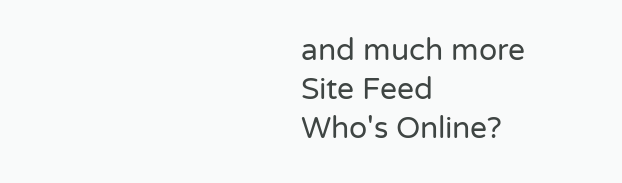and much more
Site Feed
Who's Online?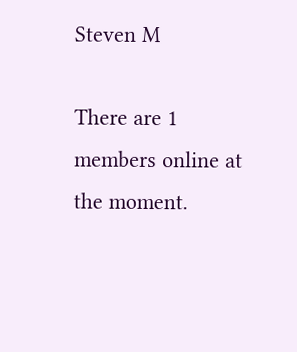Steven M

There are 1 members online at the moment.